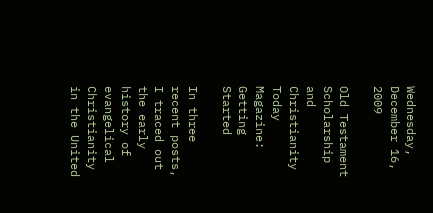Wednesday, December 16, 2009

Old Testament Scholarship and Christianity Today Magazine: Getting Started

In three recent posts, I traced out the early history of evangelical Christianity in the United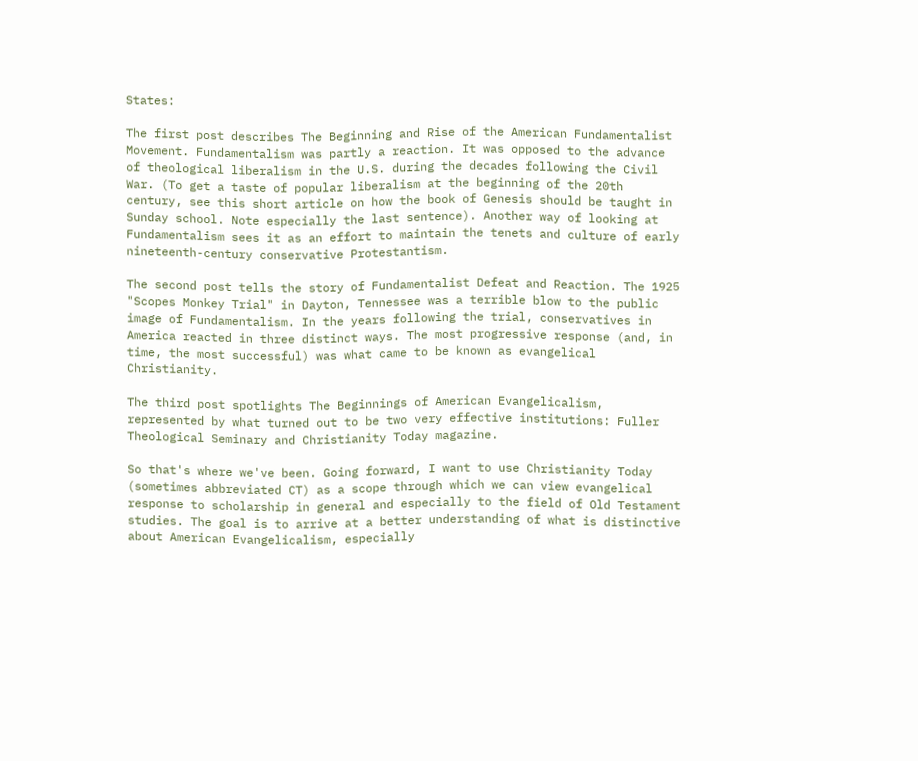States:

The first post describes The Beginning and Rise of the American Fundamentalist Movement. Fundamentalism was partly a reaction. It was opposed to the advance of theological liberalism in the U.S. during the decades following the Civil War. (To get a taste of popular liberalism at the beginning of the 20th century, see this short article on how the book of Genesis should be taught in Sunday school. Note especially the last sentence). Another way of looking at Fundamentalism sees it as an effort to maintain the tenets and culture of early nineteenth-century conservative Protestantism.

The second post tells the story of Fundamentalist Defeat and Reaction. The 1925 "Scopes Monkey Trial" in Dayton, Tennessee was a terrible blow to the public image of Fundamentalism. In the years following the trial, conservatives in America reacted in three distinct ways. The most progressive response (and, in time, the most successful) was what came to be known as evangelical Christianity.

The third post spotlights The Beginnings of American Evangelicalism, represented by what turned out to be two very effective institutions: Fuller Theological Seminary and Christianity Today magazine.

So that's where we've been. Going forward, I want to use Christianity Today (sometimes abbreviated CT) as a scope through which we can view evangelical response to scholarship in general and especially to the field of Old Testament studies. The goal is to arrive at a better understanding of what is distinctive about American Evangelicalism, especially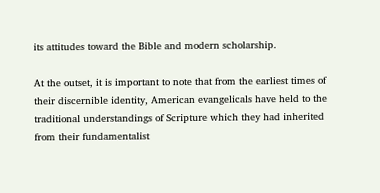its attitudes toward the Bible and modern scholarship.

At the outset, it is important to note that from the earliest times of their discernible identity, American evangelicals have held to the traditional understandings of Scripture which they had inherited from their fundamentalist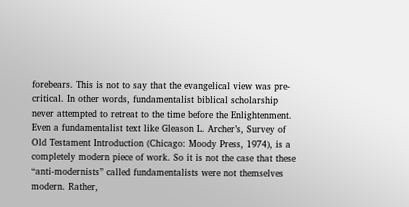forebears. This is not to say that the evangelical view was pre-critical. In other words, fundamentalist biblical scholarship never attempted to retreat to the time before the Enlightenment. Even a fundamentalist text like Gleason L. Archer’s, Survey of Old Testament Introduction (Chicago: Moody Press, 1974), is a completely modern piece of work. So it is not the case that these “anti-modernists” called fundamentalists were not themselves modern. Rather,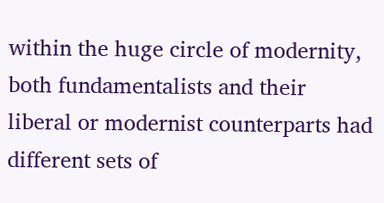within the huge circle of modernity, both fundamentalists and their liberal or modernist counterparts had different sets of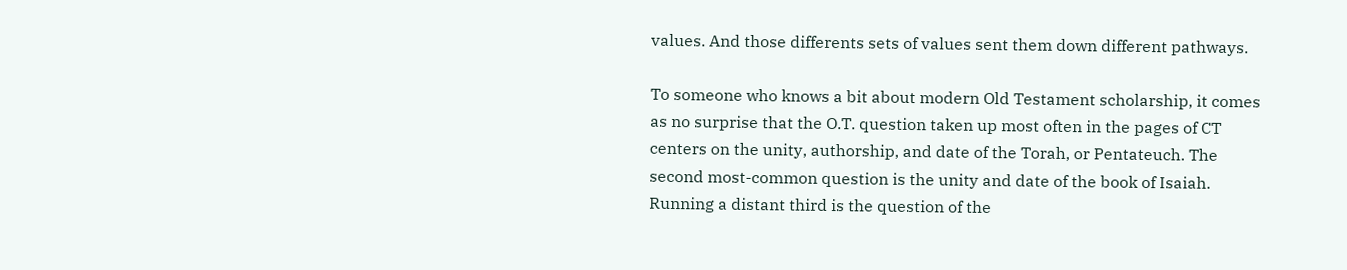values. And those differents sets of values sent them down different pathways.

To someone who knows a bit about modern Old Testament scholarship, it comes as no surprise that the O.T. question taken up most often in the pages of CT centers on the unity, authorship, and date of the Torah, or Pentateuch. The second most-common question is the unity and date of the book of Isaiah. Running a distant third is the question of the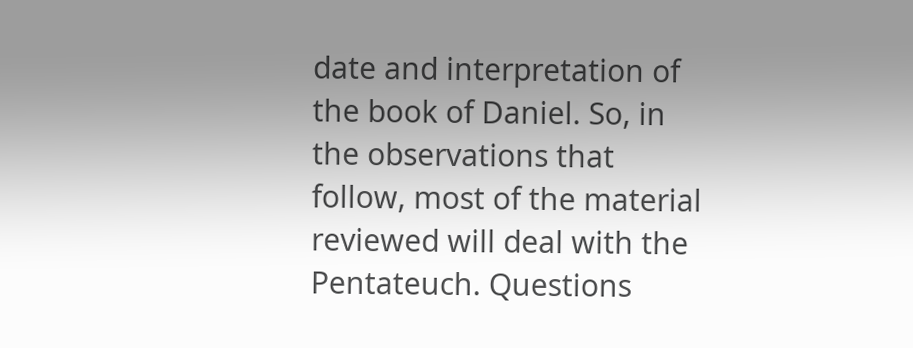date and interpretation of the book of Daniel. So, in the observations that follow, most of the material reviewed will deal with the Pentateuch. Questions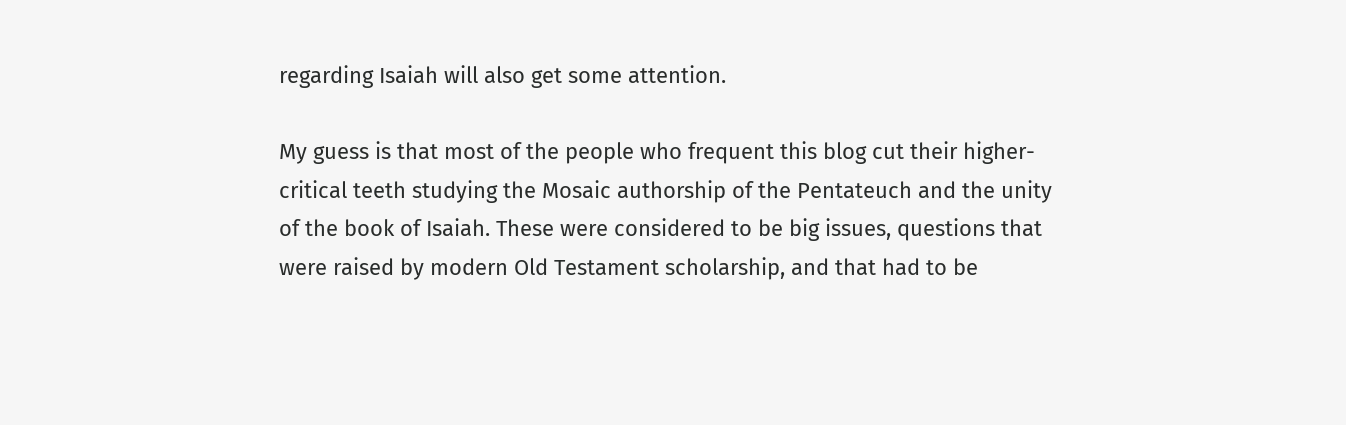regarding Isaiah will also get some attention.

My guess is that most of the people who frequent this blog cut their higher-critical teeth studying the Mosaic authorship of the Pentateuch and the unity of the book of Isaiah. These were considered to be big issues, questions that were raised by modern Old Testament scholarship, and that had to be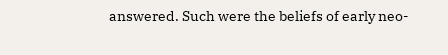answered. Such were the beliefs of early neo-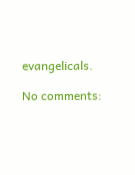evangelicals.

No comments: